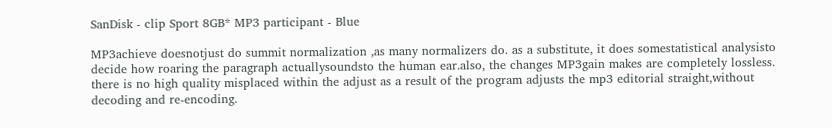SanDisk - clip Sport 8GB* MP3 participant - Blue

MP3achieve doesnotjust do summit normalization ,as many normalizers do. as a substitute, it does somestatistical analysisto decide how roaring the paragraph actuallysoundsto the human ear.also, the changes MP3gain makes are completely lossless. there is no high quality misplaced within the adjust as a result of the program adjusts the mp3 editorial straight,without decoding and re-encoding.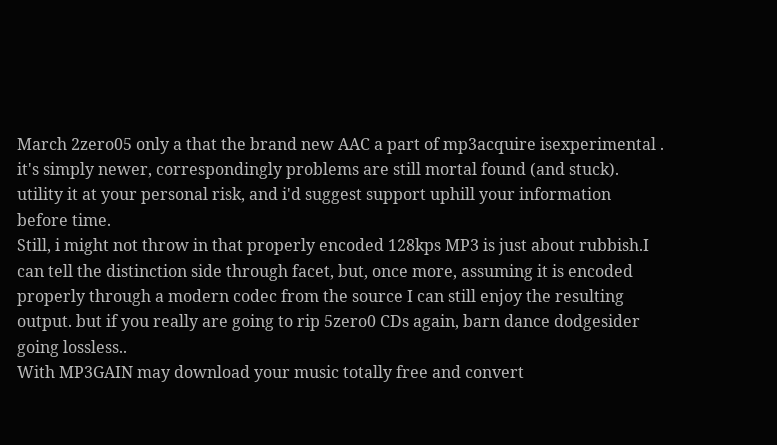March 2zero05 only a that the brand new AAC a part of mp3acquire isexperimental . it's simply newer, correspondingly problems are still mortal found (and stuck). utility it at your personal risk, and i'd suggest support uphill your information before time.
Still, i might not throw in that properly encoded 128kps MP3 is just about rubbish.I can tell the distinction side through facet, but, once more, assuming it is encoded properly through a modern codec from the source I can still enjoy the resulting output. but if you really are going to rip 5zero0 CDs again, barn dance dodgesider going lossless..
With MP3GAIN may download your music totally free and convert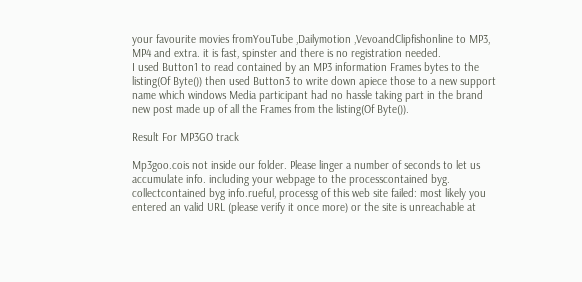your favourite movies fromYouTube ,Dailymotion ,VevoandClipfishonline to MP3, MP4 and extra. it is fast, spinster and there is no registration needed.
I used Button1 to read contained by an MP3 information Frames bytes to the listing(Of Byte()) then used Button3 to write down apiece those to a new support name which windows Media participant had no hassle taking part in the brand new post made up of all the Frames from the listing(Of Byte()).

Result For MP3GO track

Mp3goo.cois not inside our folder. Please linger a number of seconds to let us accumulate info. including your webpage to the processcontained byg. collectcontained byg info.rueful, processg of this web site failed: most likely you entered an valid URL (please verify it once more) or the site is unreachable at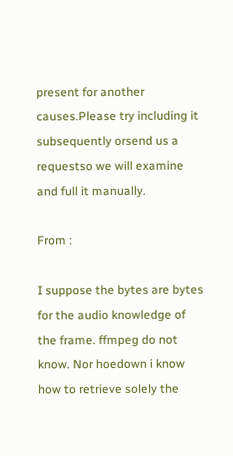present for another causes.Please try including it subsequently orsend us a requestso we will examine and full it manually.

From :

I suppose the bytes are bytes for the audio knowledge of the frame. ffmpeg do not know. Nor hoedown i know how to retrieve solely the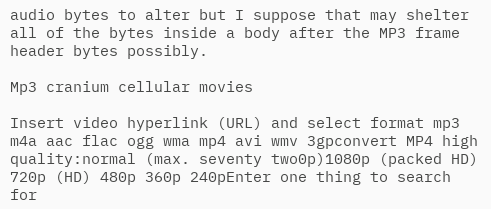audio bytes to alter but I suppose that may shelter all of the bytes inside a body after the MP3 frame header bytes possibly.

Mp3 cranium cellular movies

Insert video hyperlink (URL) and select format mp3 m4a aac flac ogg wma mp4 avi wmv 3gpconvert MP4 high quality:normal (max. seventy two0p)1080p (packed HD) 720p (HD) 480p 360p 240pEnter one thing to search for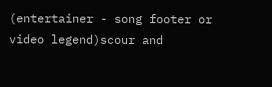(entertainer - song footer or video legend)scour and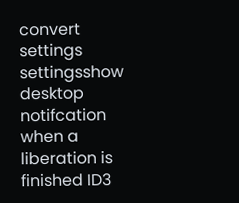convert settings settingsshow desktop notifcation when a liberation is finished ID3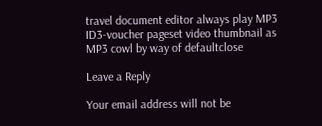travel document editor always play MP3 ID3-voucher pageset video thumbnail as MP3 cowl by way of defaultclose

Leave a Reply

Your email address will not be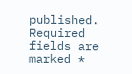published. Required fields are marked *